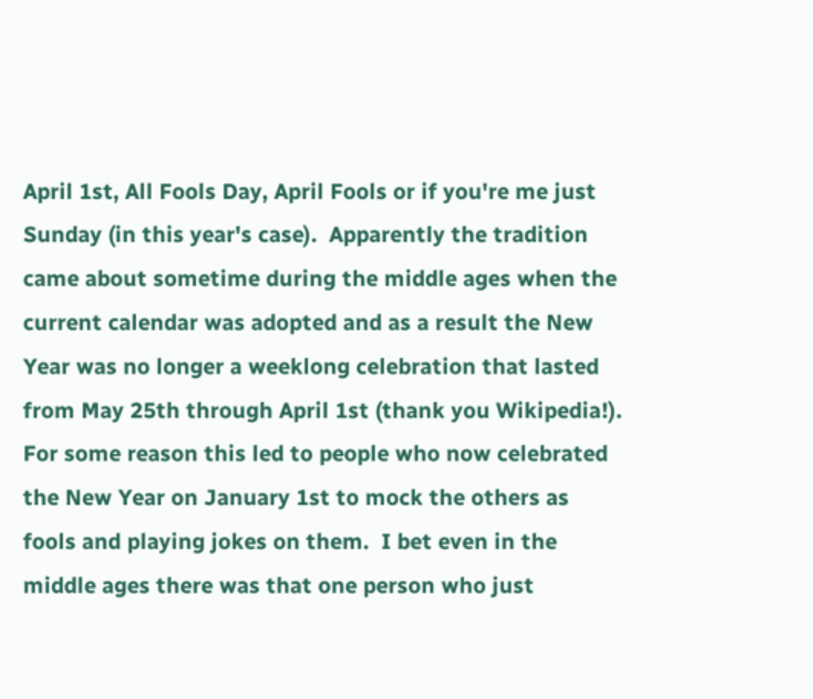April 1st, All Fools Day, April Fools or if you're me just Sunday (in this year's case).  Apparently the tradition came about sometime during the middle ages when the current calendar was adopted and as a result the New Year was no longer a weeklong celebration that lasted from May 25th through April 1st (thank you Wikipedia!).  For some reason this led to people who now celebrated the New Year on January 1st to mock the others as fools and playing jokes on them.  I bet even in the middle ages there was that one person who just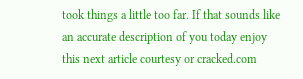took things a little too far. If that sounds like an accurate description of you today enjoy this next article courtesy or cracked.com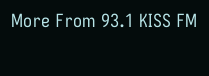More From 93.1 KISS FM